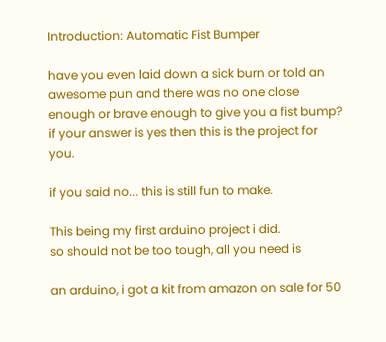Introduction: Automatic Fist Bumper

have you even laid down a sick burn or told an awesome pun and there was no one close enough or brave enough to give you a fist bump? if your answer is yes then this is the project for you.

if you said no... this is still fun to make.

This being my first arduino project i did.
so should not be too tough, all you need is

an arduino, i got a kit from amazon on sale for 50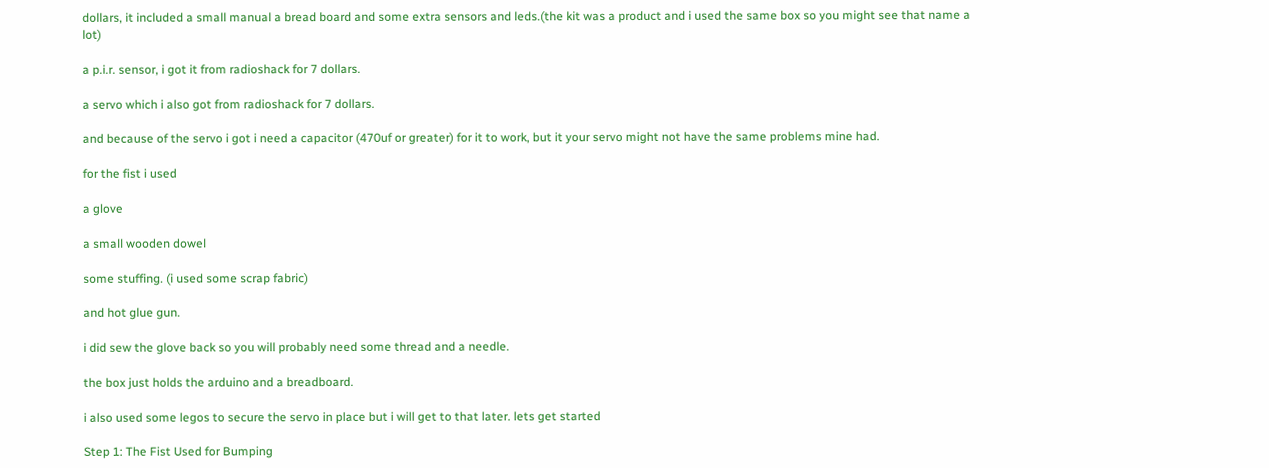dollars, it included a small manual a bread board and some extra sensors and leds.(the kit was a product and i used the same box so you might see that name a lot)

a p.i.r. sensor, i got it from radioshack for 7 dollars.

a servo which i also got from radioshack for 7 dollars.

and because of the servo i got i need a capacitor (470uf or greater) for it to work, but it your servo might not have the same problems mine had.

for the fist i used

a glove

a small wooden dowel

some stuffing. (i used some scrap fabric)

and hot glue gun.

i did sew the glove back so you will probably need some thread and a needle.

the box just holds the arduino and a breadboard.

i also used some legos to secure the servo in place but i will get to that later. lets get started

Step 1: The Fist Used for Bumping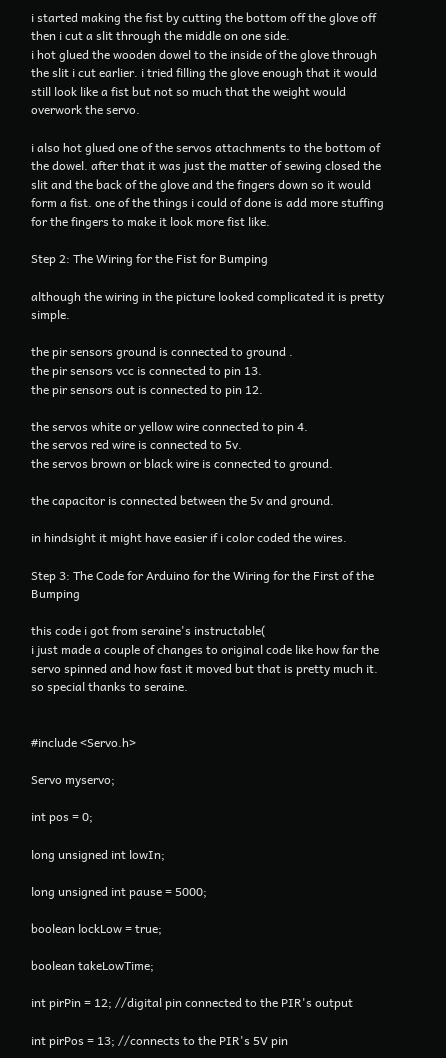i started making the fist by cutting the bottom off the glove off then i cut a slit through the middle on one side.
i hot glued the wooden dowel to the inside of the glove through the slit i cut earlier. i tried filling the glove enough that it would still look like a fist but not so much that the weight would overwork the servo.

i also hot glued one of the servos attachments to the bottom of the dowel. after that it was just the matter of sewing closed the slit and the back of the glove and the fingers down so it would form a fist. one of the things i could of done is add more stuffing for the fingers to make it look more fist like.

Step 2: The Wiring for the Fist for Bumping

although the wiring in the picture looked complicated it is pretty simple.

the pir sensors ground is connected to ground .
the pir sensors vcc is connected to pin 13.
the pir sensors out is connected to pin 12.

the servos white or yellow wire connected to pin 4.
the servos red wire is connected to 5v.
the servos brown or black wire is connected to ground.

the capacitor is connected between the 5v and ground.

in hindsight it might have easier if i color coded the wires.

Step 3: The Code for Arduino for the Wiring for the First of the Bumping

this code i got from seraine's instructable(
i just made a couple of changes to original code like how far the servo spinned and how fast it moved but that is pretty much it. so special thanks to seraine.


#include <Servo.h>

Servo myservo;

int pos = 0;

long unsigned int lowIn;

long unsigned int pause = 5000;

boolean lockLow = true;

boolean takeLowTime;

int pirPin = 12; //digital pin connected to the PIR's output

int pirPos = 13; //connects to the PIR's 5V pin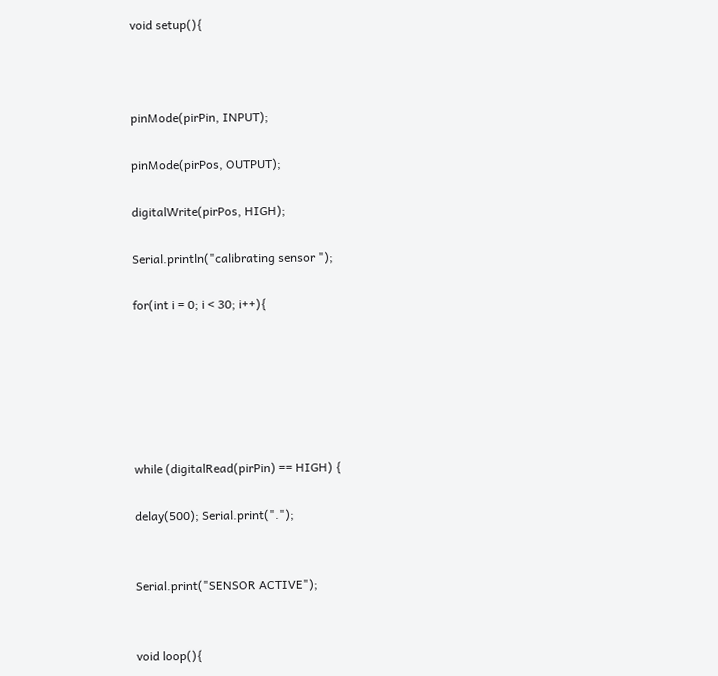void setup(){



pinMode(pirPin, INPUT);

pinMode(pirPos, OUTPUT);

digitalWrite(pirPos, HIGH);

Serial.println("calibrating sensor ");

for(int i = 0; i < 30; i++){






while (digitalRead(pirPin) == HIGH) {

delay(500); Serial.print(".");


Serial.print("SENSOR ACTIVE");


void loop(){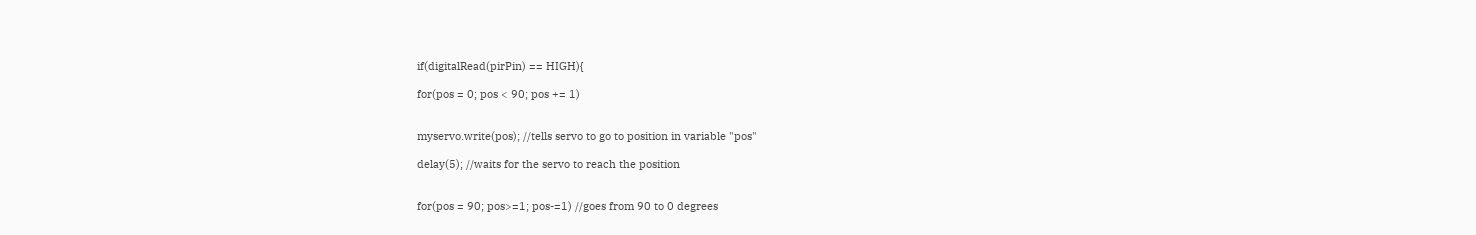if(digitalRead(pirPin) == HIGH){

for(pos = 0; pos < 90; pos += 1)


myservo.write(pos); //tells servo to go to position in variable "pos"

delay(5); //waits for the servo to reach the position


for(pos = 90; pos>=1; pos-=1) //goes from 90 to 0 degrees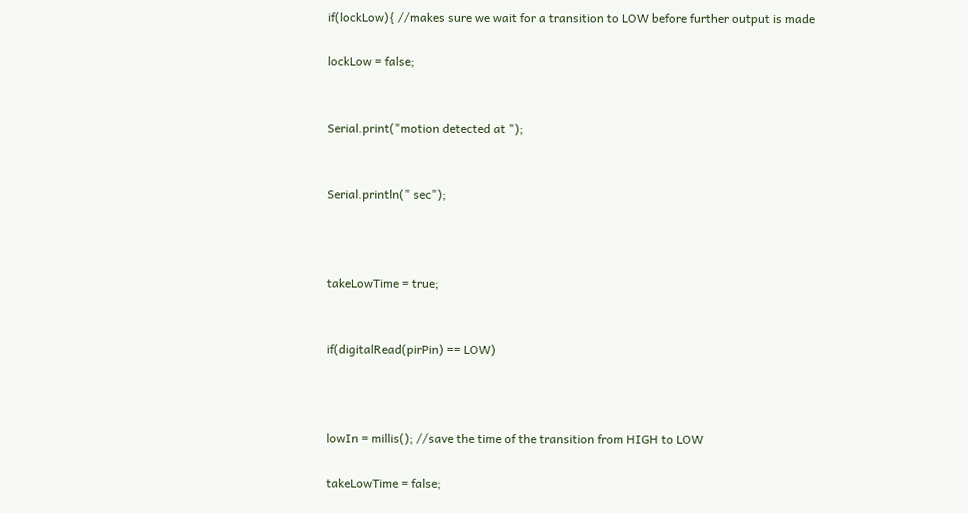if(lockLow){ //makes sure we wait for a transition to LOW before further output is made

lockLow = false;


Serial.print("motion detected at ");


Serial.println(" sec");



takeLowTime = true;


if(digitalRead(pirPin) == LOW)



lowIn = millis(); //save the time of the transition from HIGH to LOW

takeLowTime = false;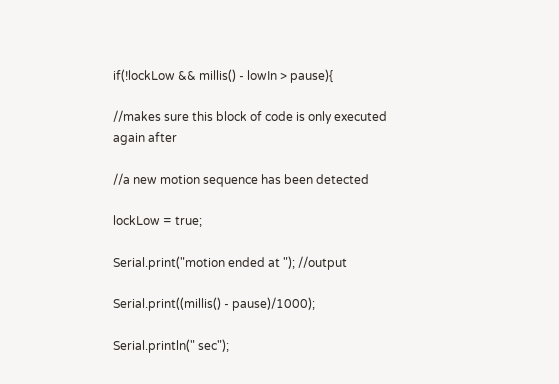if(!lockLow && millis() - lowIn > pause){

//makes sure this block of code is only executed again after

//a new motion sequence has been detected

lockLow = true;

Serial.print("motion ended at "); //output

Serial.print((millis() - pause)/1000);

Serial.println(" sec");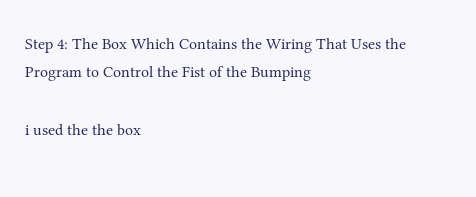Step 4: The Box Which Contains the Wiring That Uses the Program to Control the Fist of the Bumping

i used the the box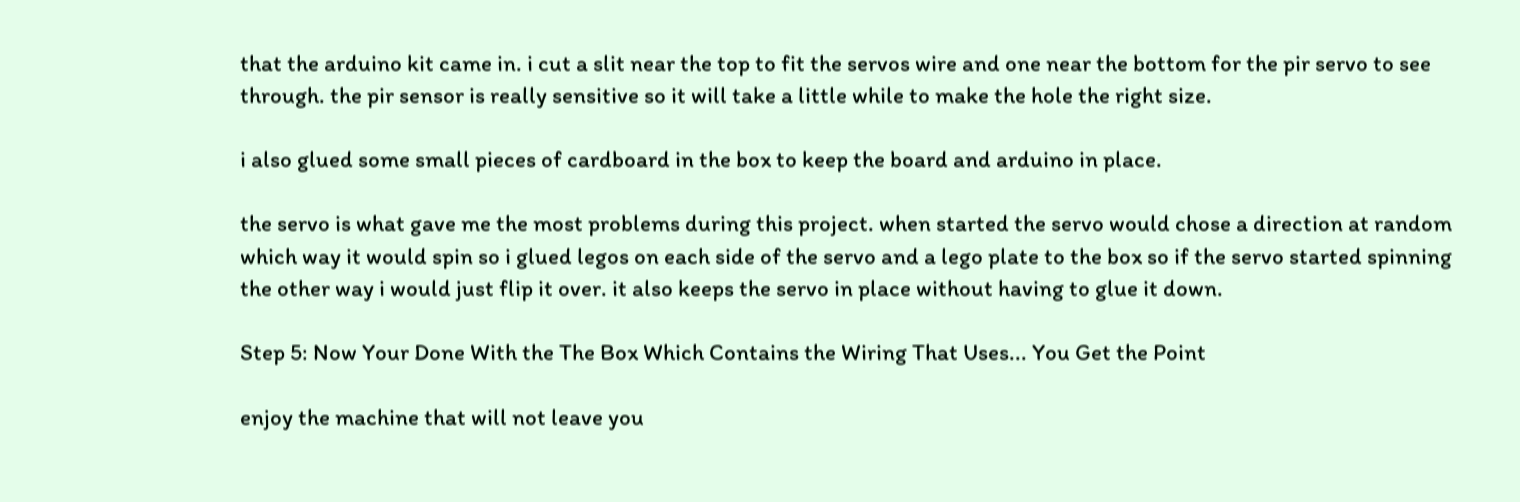that the arduino kit came in. i cut a slit near the top to fit the servos wire and one near the bottom for the pir servo to see through. the pir sensor is really sensitive so it will take a little while to make the hole the right size.

i also glued some small pieces of cardboard in the box to keep the board and arduino in place.

the servo is what gave me the most problems during this project. when started the servo would chose a direction at random which way it would spin so i glued legos on each side of the servo and a lego plate to the box so if the servo started spinning the other way i would just flip it over. it also keeps the servo in place without having to glue it down.

Step 5: Now Your Done With the The Box Which Contains the Wiring That Uses... You Get the Point

enjoy the machine that will not leave you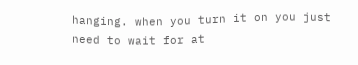hanging. when you turn it on you just need to wait for at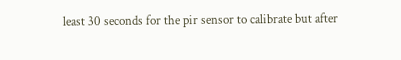least 30 seconds for the pir sensor to calibrate but after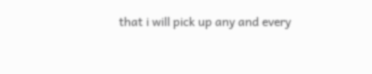that i will pick up any and every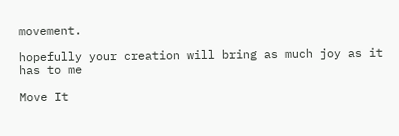movement.

hopefully your creation will bring as much joy as it has to me

Move It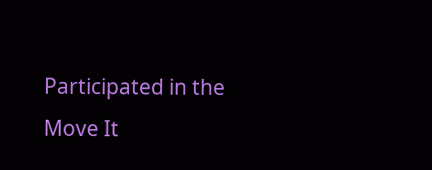Participated in the
Move It